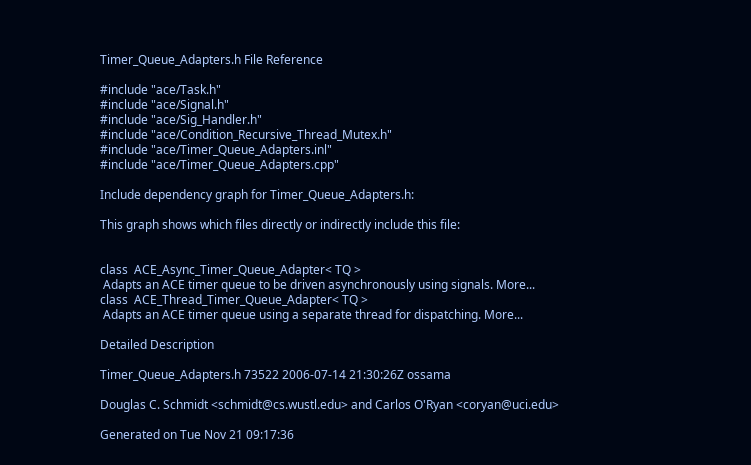Timer_Queue_Adapters.h File Reference

#include "ace/Task.h"
#include "ace/Signal.h"
#include "ace/Sig_Handler.h"
#include "ace/Condition_Recursive_Thread_Mutex.h"
#include "ace/Timer_Queue_Adapters.inl"
#include "ace/Timer_Queue_Adapters.cpp"

Include dependency graph for Timer_Queue_Adapters.h:

This graph shows which files directly or indirectly include this file:


class  ACE_Async_Timer_Queue_Adapter< TQ >
 Adapts an ACE timer queue to be driven asynchronously using signals. More...
class  ACE_Thread_Timer_Queue_Adapter< TQ >
 Adapts an ACE timer queue using a separate thread for dispatching. More...

Detailed Description

Timer_Queue_Adapters.h 73522 2006-07-14 21:30:26Z ossama

Douglas C. Schmidt <schmidt@cs.wustl.edu> and Carlos O'Ryan <coryan@uci.edu>

Generated on Tue Nov 21 09:17:36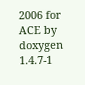2006 for ACE by  doxygen 1.4.7-1